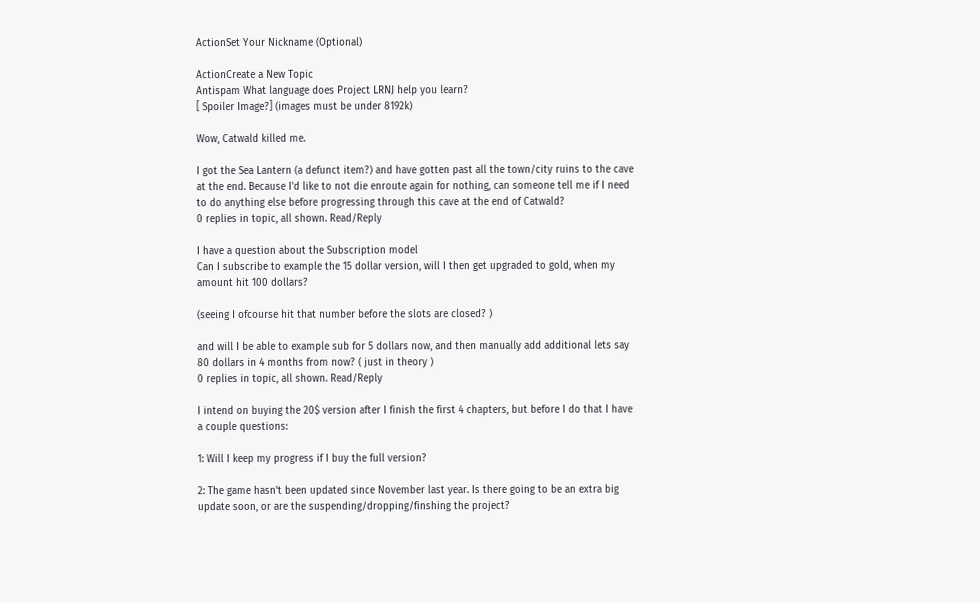ActionSet Your Nickname (Optional)

ActionCreate a New Topic
Antispam What language does Project LRNJ help you learn?
[ Spoiler Image?] (images must be under 8192k)

Wow, Catwald killed me.

I got the Sea Lantern (a defunct item?) and have gotten past all the town/city ruins to the cave at the end. Because I'd like to not die enroute again for nothing, can someone tell me if I need to do anything else before progressing through this cave at the end of Catwald?
0 replies in topic, all shown. Read/Reply

I have a question about the Subscription model
Can I subscribe to example the 15 dollar version, will I then get upgraded to gold, when my amount hit 100 dollars?

(seeing I ofcourse hit that number before the slots are closed? )

and will I be able to example sub for 5 dollars now, and then manually add additional lets say 80 dollars in 4 months from now? ( just in theory )
0 replies in topic, all shown. Read/Reply

I intend on buying the 20$ version after I finish the first 4 chapters, but before I do that I have a couple questions:

1: Will I keep my progress if I buy the full version?

2: The game hasn't been updated since November last year. Is there going to be an extra big update soon, or are the suspending/dropping/finshing the project?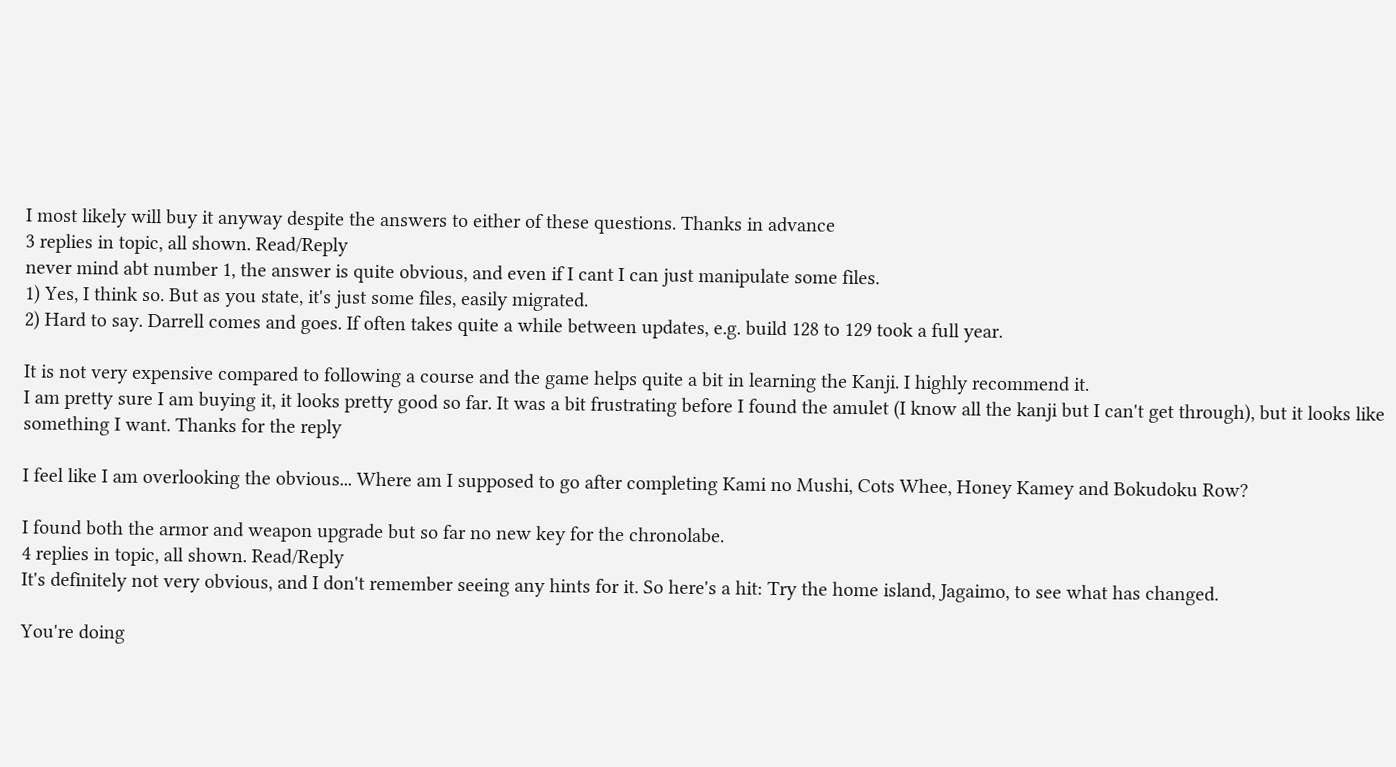I most likely will buy it anyway despite the answers to either of these questions. Thanks in advance
3 replies in topic, all shown. Read/Reply
never mind abt number 1, the answer is quite obvious, and even if I cant I can just manipulate some files.
1) Yes, I think so. But as you state, it's just some files, easily migrated.
2) Hard to say. Darrell comes and goes. If often takes quite a while between updates, e.g. build 128 to 129 took a full year.

It is not very expensive compared to following a course and the game helps quite a bit in learning the Kanji. I highly recommend it.
I am pretty sure I am buying it, it looks pretty good so far. It was a bit frustrating before I found the amulet (I know all the kanji but I can't get through), but it looks like something I want. Thanks for the reply

I feel like I am overlooking the obvious... Where am I supposed to go after completing Kami no Mushi, Cots Whee, Honey Kamey and Bokudoku Row?

I found both the armor and weapon upgrade but so far no new key for the chronolabe.
4 replies in topic, all shown. Read/Reply
It's definitely not very obvious, and I don't remember seeing any hints for it. So here's a hit: Try the home island, Jagaimo, to see what has changed.

You're doing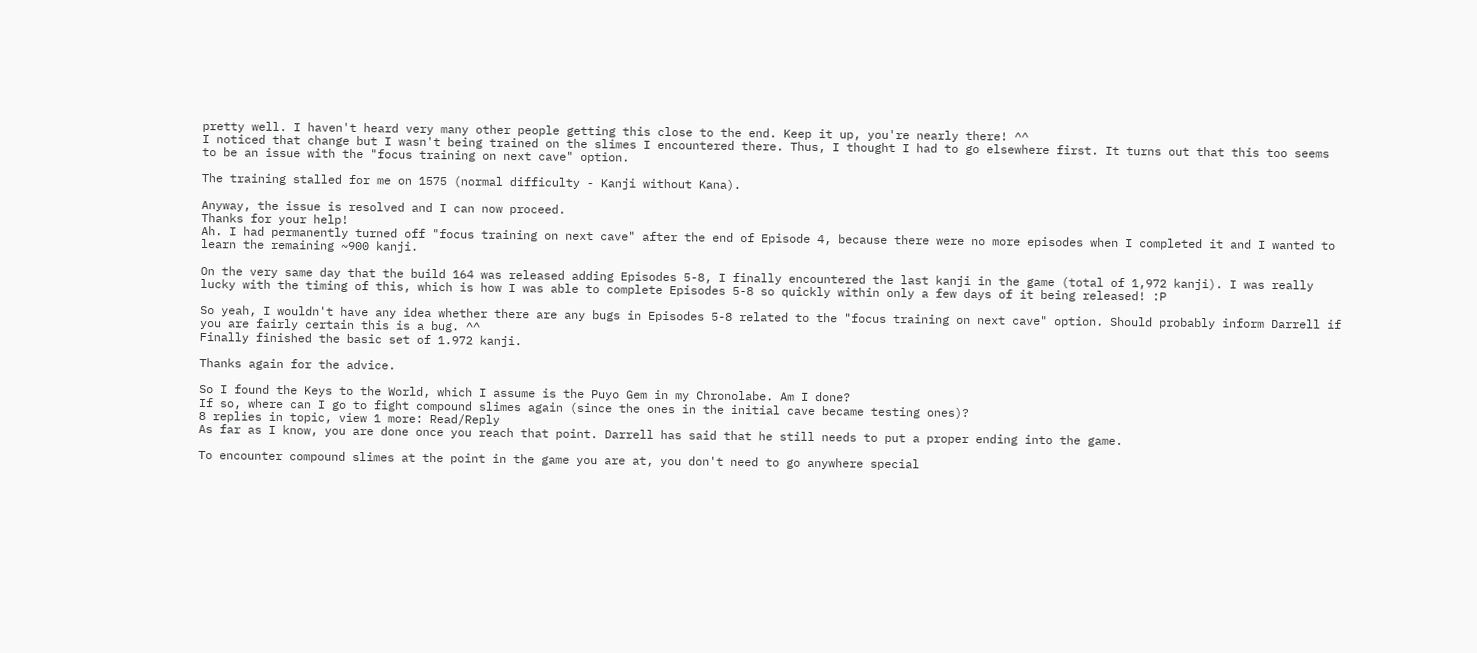pretty well. I haven't heard very many other people getting this close to the end. Keep it up, you're nearly there! ^^
I noticed that change but I wasn't being trained on the slimes I encountered there. Thus, I thought I had to go elsewhere first. It turns out that this too seems to be an issue with the "focus training on next cave" option.

The training stalled for me on 1575 (normal difficulty - Kanji without Kana).

Anyway, the issue is resolved and I can now proceed.
Thanks for your help!
Ah. I had permanently turned off "focus training on next cave" after the end of Episode 4, because there were no more episodes when I completed it and I wanted to learn the remaining ~900 kanji.

On the very same day that the build 164 was released adding Episodes 5-8, I finally encountered the last kanji in the game (total of 1,972 kanji). I was really lucky with the timing of this, which is how I was able to complete Episodes 5-8 so quickly within only a few days of it being released! :P

So yeah, I wouldn't have any idea whether there are any bugs in Episodes 5-8 related to the "focus training on next cave" option. Should probably inform Darrell if you are fairly certain this is a bug. ^^
Finally finished the basic set of 1.972 kanji.

Thanks again for the advice.

So I found the Keys to the World, which I assume is the Puyo Gem in my Chronolabe. Am I done?
If so, where can I go to fight compound slimes again (since the ones in the initial cave became testing ones)?
8 replies in topic, view 1 more: Read/Reply
As far as I know, you are done once you reach that point. Darrell has said that he still needs to put a proper ending into the game.

To encounter compound slimes at the point in the game you are at, you don't need to go anywhere special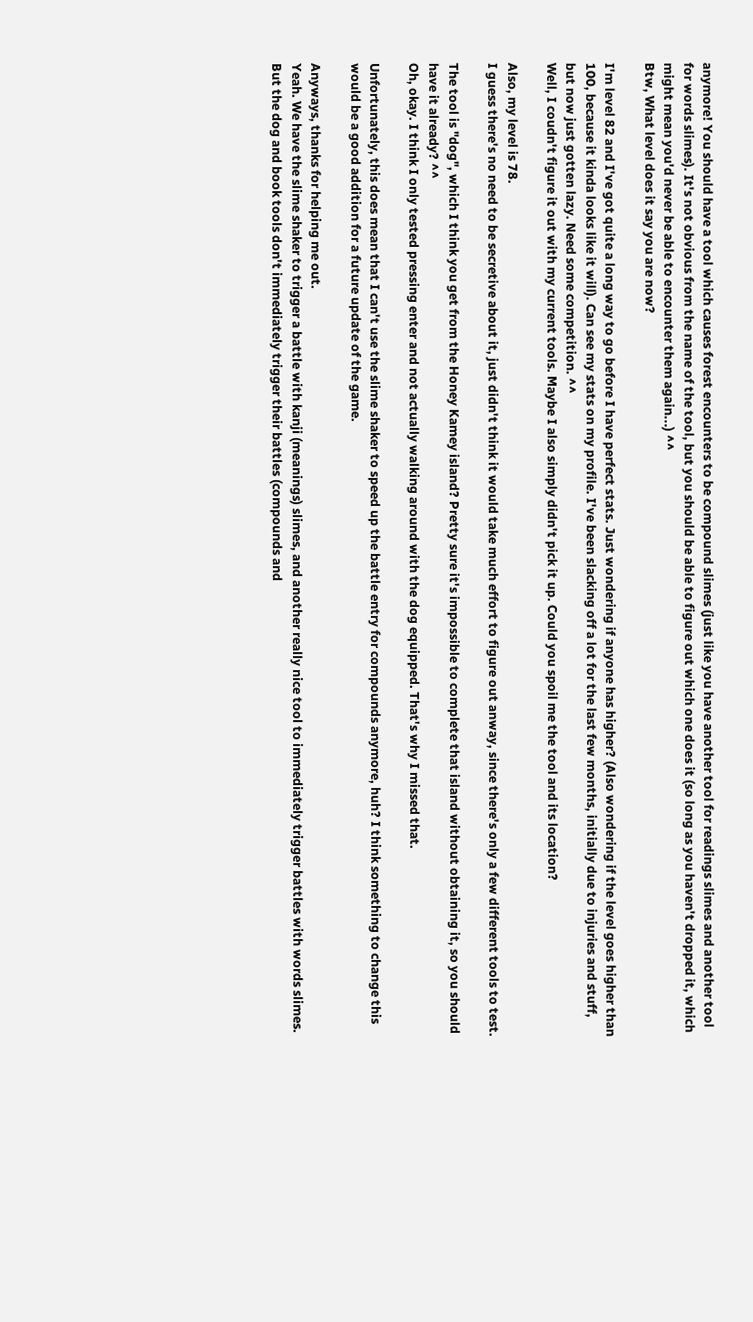anymore! You should have a tool which causes forest encounters to be compound slimes (just like you have another tool for readings slimes and another tool for words slimes). It's not obvious from the name of the tool, but you should be able to figure out which one does it (so long as you haven't dropped it, which might mean you'd never be able to encounter them again...) ^^
Btw, What level does it say you are now?

I'm level 82 and I've got quite a long way to go before I have perfect stats. Just wondering if anyone has higher? (Also wondering if the level goes higher than 100, because it kinda looks like it will). Can see my stats on my profile. I've been slacking off a lot for the last few months, initially due to injuries and stuff, but now just gotten lazy. Need some competition. ^^
Well, I coudn't figure it out with my current tools. Maybe I also simply didn't pick it up. Could you spoil me the tool and its location?

Also, my level is 78.
I guess there's no need to be secretive about it, just didn't think it would take much effort to figure out anway, since there's only a few different tools to test.

The tool is "dog", which I think you get from the Honey Kamey island? Pretty sure it's impossible to complete that island without obtaining it, so you should have it already? ^^
Oh, okay. I think I only tested pressing enter and not actually walking around with the dog equipped. That's why I missed that.

Unfortunately, this does mean that I can't use the slime shaker to speed up the battle entry for compounds anymore, huh? I think something to change this would be a good addition for a future update of the game.

Anyways, thanks for helping me out.
Yeah. We have the slime shaker to trigger a battle with kanji (meanings) slimes, and another really nice tool to immediately trigger battles with words slimes. But the dog and book tools don't immediately trigger their battles (compounds and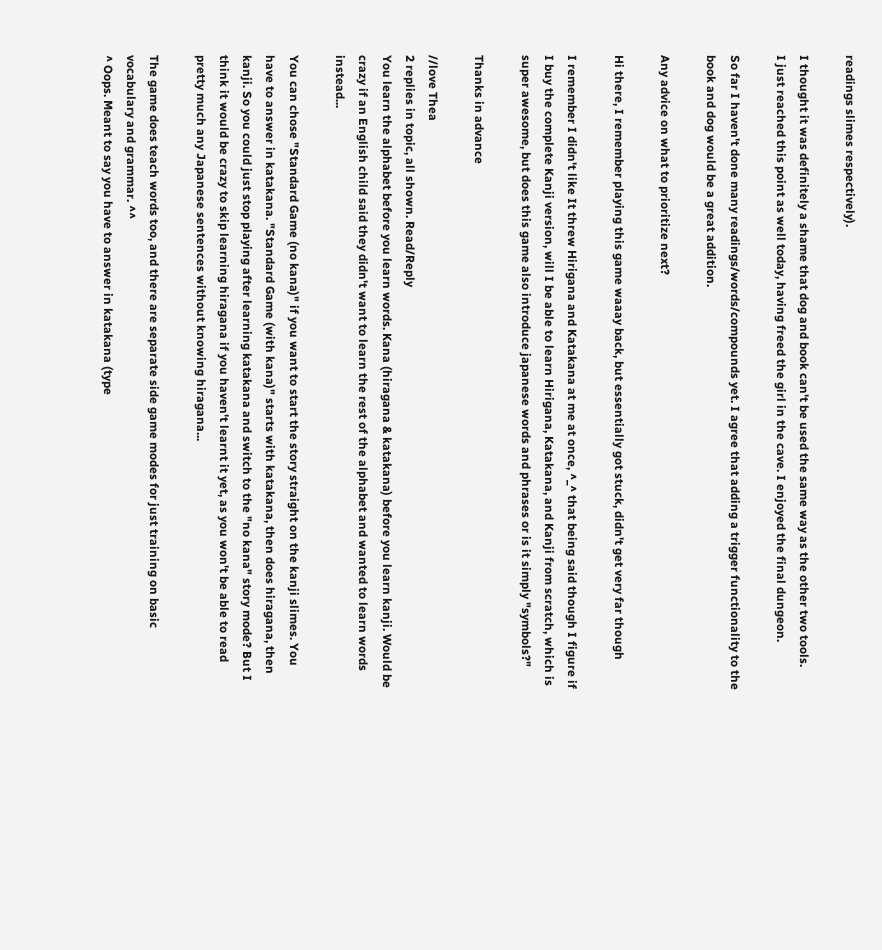readings slimes respectively).

I thought it was definitely a shame that dog and book can't be used the same way as the other two tools.
I just reached this point as well today, having freed the girl in the cave. I enjoyed the final dungeon.

So far I haven't done many readings/words/compounds yet. I agree that adding a trigger functionality to the book and dog would be a great addition.

Any advice on what to prioritize next?

Hi there, I remember playing this game waaay back, but essentially got stuck, didn't get very far though

I remember I didn't like It threw Hirigana and Katakana at me at once, ^_^ that being said though I figure if I buy the complete Kanji version, will I be able to learn Hirigana, Katakana, and Kanji from scratch, which is super awesome, but does this game also introduce japanese words and phrases or is it simply "symbols?"

Thanks in advance

//love Thea
2 replies in topic, all shown. Read/Reply
You learn the alphabet before you learn words. Kana (hiragana & katakana) before you learn kanji. Would be crazy if an English child said they didn't want to learn the rest of the alphabet and wanted to learn words instead...

You can chose "Standard Game (no kana)" if you want to start the story straight on the kanji slimes. You have to answer in katakana. "Standard Game (with kana)" starts with katakana, then does hiragana, then kanji. So you could just stop playing after learning katakana and switch to the "no kana" story mode? But I think it would be crazy to skip learning hiragana if you haven't learnt it yet, as you won't be able to read pretty much any Japanese sentences without knowing hiragana...

The game does teach words too, and there are separate side game modes for just training on basic vocabulary and grammar. ^^
^ Oops. Meant to say you have to answer in katakana (type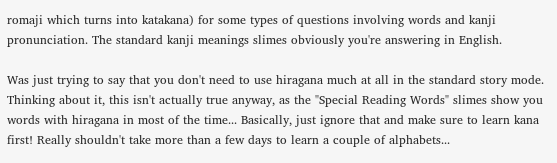romaji which turns into katakana) for some types of questions involving words and kanji pronunciation. The standard kanji meanings slimes obviously you're answering in English.

Was just trying to say that you don't need to use hiragana much at all in the standard story mode. Thinking about it, this isn't actually true anyway, as the "Special Reading Words" slimes show you words with hiragana in most of the time... Basically, just ignore that and make sure to learn kana first! Really shouldn't take more than a few days to learn a couple of alphabets...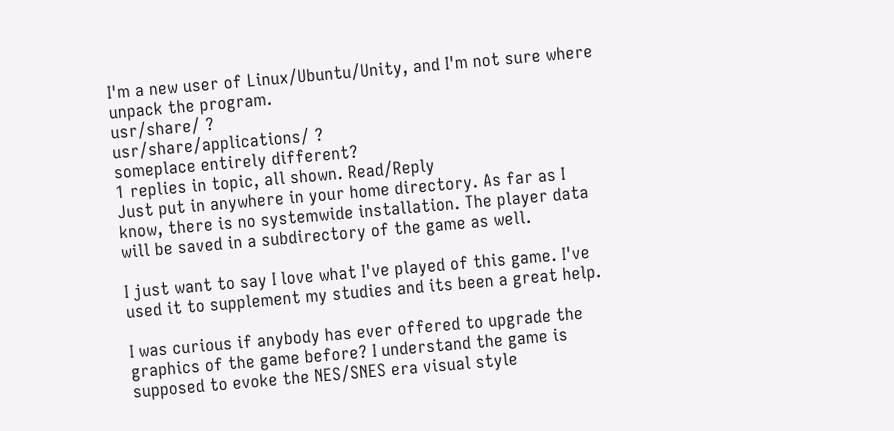I'm a new user of Linux/Ubuntu/Unity, and I'm not sure where unpack the program.
usr/share/ ?
usr/share/applications/ ?
someplace entirely different?
1 replies in topic, all shown. Read/Reply
Just put in anywhere in your home directory. As far as I know, there is no systemwide installation. The player data will be saved in a subdirectory of the game as well.

I just want to say I love what I've played of this game. I've used it to supplement my studies and its been a great help.

I was curious if anybody has ever offered to upgrade the graphics of the game before? I understand the game is supposed to evoke the NES/SNES era visual style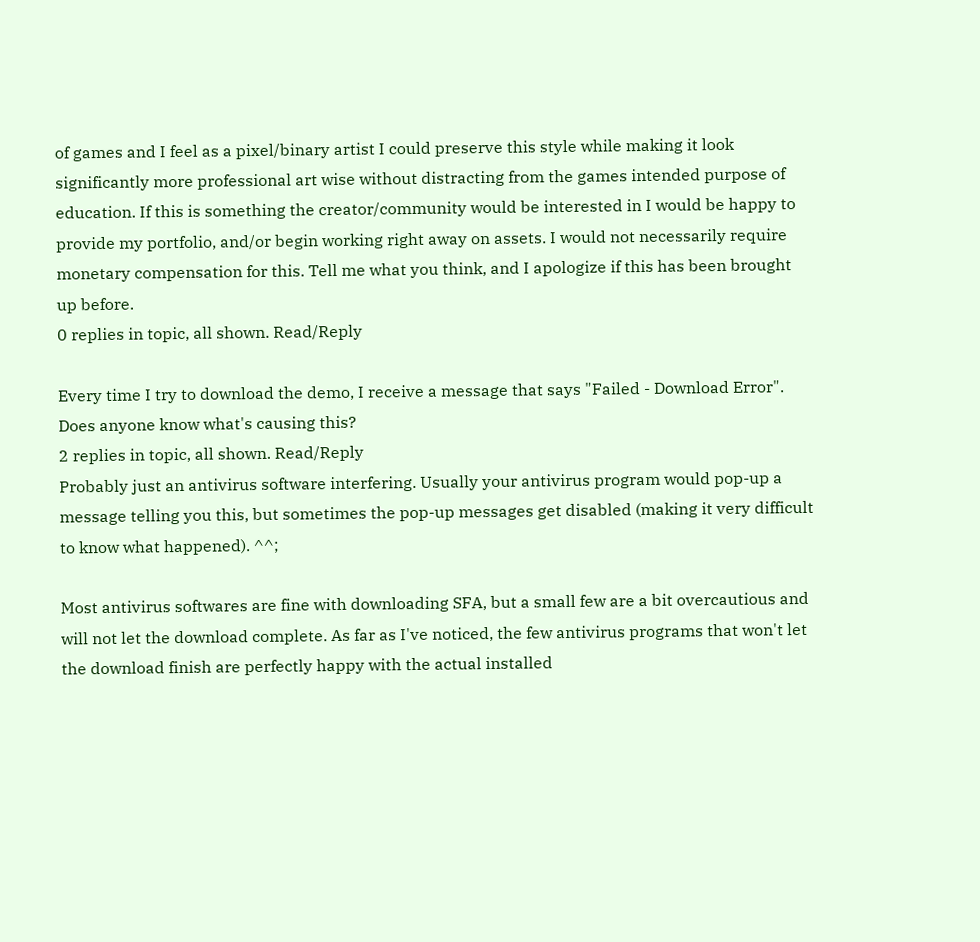of games and I feel as a pixel/binary artist I could preserve this style while making it look significantly more professional art wise without distracting from the games intended purpose of education. If this is something the creator/community would be interested in I would be happy to provide my portfolio, and/or begin working right away on assets. I would not necessarily require monetary compensation for this. Tell me what you think, and I apologize if this has been brought up before.
0 replies in topic, all shown. Read/Reply

Every time I try to download the demo, I receive a message that says "Failed - Download Error". Does anyone know what's causing this?
2 replies in topic, all shown. Read/Reply
Probably just an antivirus software interfering. Usually your antivirus program would pop-up a message telling you this, but sometimes the pop-up messages get disabled (making it very difficult to know what happened). ^^;

Most antivirus softwares are fine with downloading SFA, but a small few are a bit overcautious and will not let the download complete. As far as I've noticed, the few antivirus programs that won't let the download finish are perfectly happy with the actual installed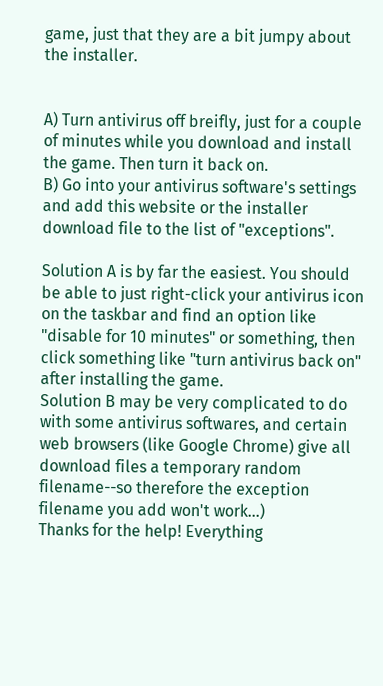game, just that they are a bit jumpy about the installer.


A) Turn antivirus off breifly, just for a couple of minutes while you download and install the game. Then turn it back on.
B) Go into your antivirus software's settings and add this website or the installer download file to the list of "exceptions".

Solution A is by far the easiest. You should be able to just right-click your antivirus icon on the taskbar and find an option like "disable for 10 minutes" or something, then click something like "turn antivirus back on" after installing the game.
Solution B may be very complicated to do with some antivirus softwares, and certain web browsers (like Google Chrome) give all download files a temporary random filename--so therefore the exception filename you add won't work...)
Thanks for the help! Everything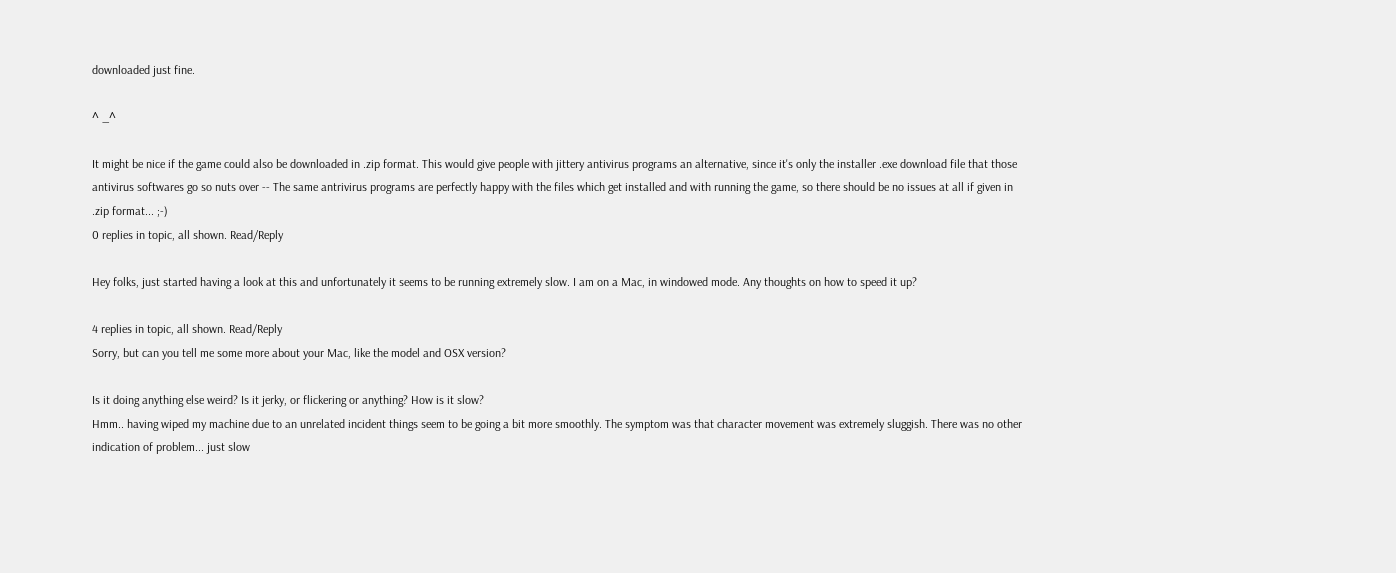downloaded just fine.

^ _^

It might be nice if the game could also be downloaded in .zip format. This would give people with jittery antivirus programs an alternative, since it's only the installer .exe download file that those antivirus softwares go so nuts over -- The same antrivirus programs are perfectly happy with the files which get installed and with running the game, so there should be no issues at all if given in .zip format... ;-)
0 replies in topic, all shown. Read/Reply

Hey folks, just started having a look at this and unfortunately it seems to be running extremely slow. I am on a Mac, in windowed mode. Any thoughts on how to speed it up?

4 replies in topic, all shown. Read/Reply
Sorry, but can you tell me some more about your Mac, like the model and OSX version?

Is it doing anything else weird? Is it jerky, or flickering or anything? How is it slow?
Hmm.. having wiped my machine due to an unrelated incident things seem to be going a bit more smoothly. The symptom was that character movement was extremely sluggish. There was no other indication of problem... just slow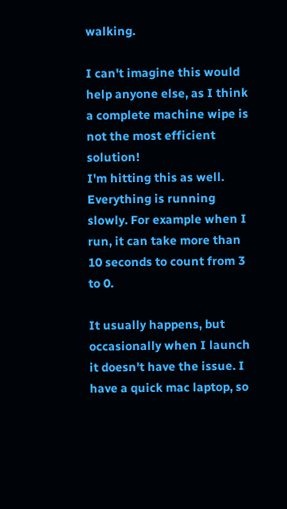walking.

I can't imagine this would help anyone else, as I think a complete machine wipe is not the most efficient solution!
I'm hitting this as well. Everything is running slowly. For example when I run, it can take more than 10 seconds to count from 3 to 0.

It usually happens, but occasionally when I launch it doesn't have the issue. I have a quick mac laptop, so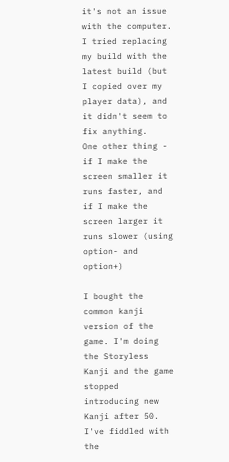it's not an issue with the computer. I tried replacing my build with the latest build (but I copied over my player data), and it didn't seem to fix anything.
One other thing - if I make the screen smaller it runs faster, and if I make the screen larger it runs slower (using option- and option+)

I bought the common kanji version of the game. I'm doing the Storyless Kanji and the game stopped introducing new Kanji after 50. I've fiddled with the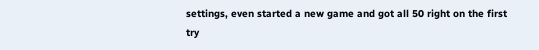settings, even started a new game and got all 50 right on the first try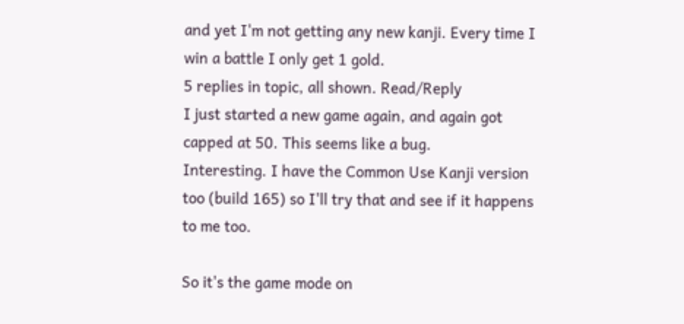and yet I'm not getting any new kanji. Every time I win a battle I only get 1 gold.
5 replies in topic, all shown. Read/Reply
I just started a new game again, and again got capped at 50. This seems like a bug.
Interesting. I have the Common Use Kanji version too (build 165) so I'll try that and see if it happens to me too.

So it's the game mode on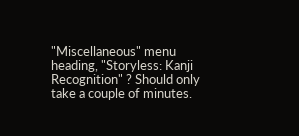"Miscellaneous" menu heading, "Storyless: Kanji Recognition" ? Should only take a couple of minutes.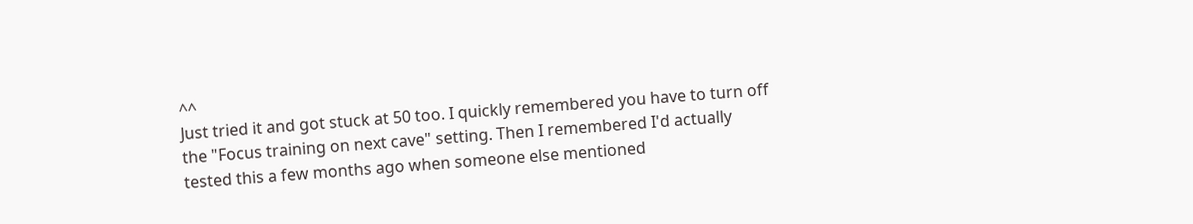^^
Just tried it and got stuck at 50 too. I quickly remembered you have to turn off the "Focus training on next cave" setting. Then I remembered I'd actually tested this a few months ago when someone else mentioned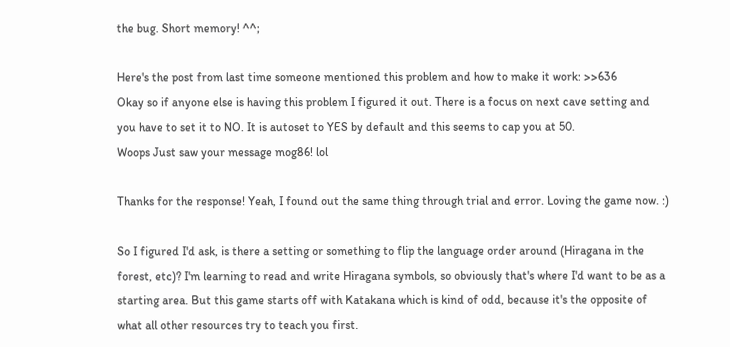the bug. Short memory! ^^;

Here's the post from last time someone mentioned this problem and how to make it work: >>636
Okay so if anyone else is having this problem I figured it out. There is a focus on next cave setting and you have to set it to NO. It is autoset to YES by default and this seems to cap you at 50.
Woops Just saw your message mog86! lol

Thanks for the response! Yeah, I found out the same thing through trial and error. Loving the game now. :)

So I figured I'd ask, is there a setting or something to flip the language order around (Hiragana in the forest, etc)? I'm learning to read and write Hiragana symbols, so obviously that's where I'd want to be as a starting area. But this game starts off with Katakana which is kind of odd, because it's the opposite of what all other resources try to teach you first.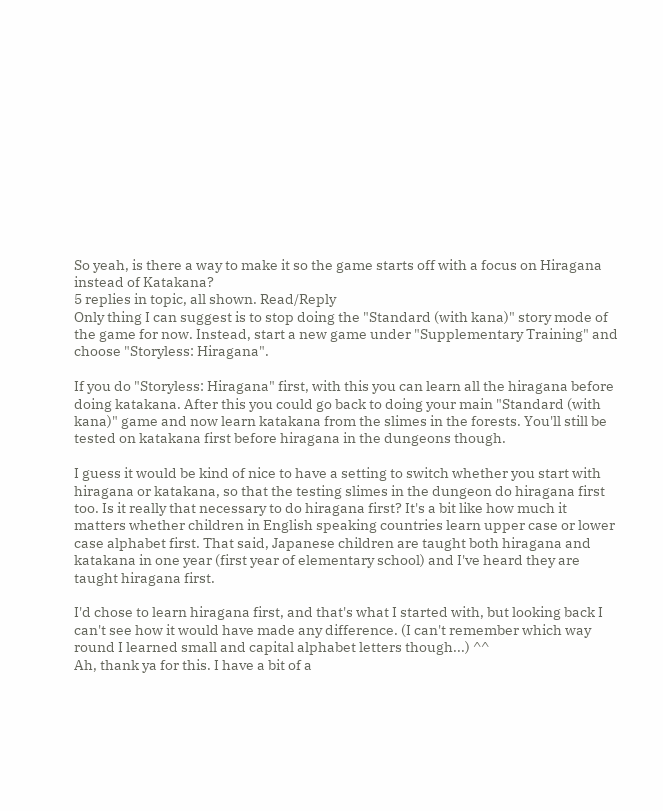So yeah, is there a way to make it so the game starts off with a focus on Hiragana instead of Katakana?
5 replies in topic, all shown. Read/Reply
Only thing I can suggest is to stop doing the "Standard (with kana)" story mode of the game for now. Instead, start a new game under "Supplementary Training" and choose "Storyless: Hiragana".

If you do "Storyless: Hiragana" first, with this you can learn all the hiragana before doing katakana. After this you could go back to doing your main "Standard (with kana)" game and now learn katakana from the slimes in the forests. You'll still be tested on katakana first before hiragana in the dungeons though.

I guess it would be kind of nice to have a setting to switch whether you start with hiragana or katakana, so that the testing slimes in the dungeon do hiragana first too. Is it really that necessary to do hiragana first? It's a bit like how much it matters whether children in English speaking countries learn upper case or lower case alphabet first. That said, Japanese children are taught both hiragana and katakana in one year (first year of elementary school) and I've heard they are taught hiragana first.

I'd chose to learn hiragana first, and that's what I started with, but looking back I can't see how it would have made any difference. (I can't remember which way round I learned small and capital alphabet letters though...) ^^
Ah, thank ya for this. I have a bit of a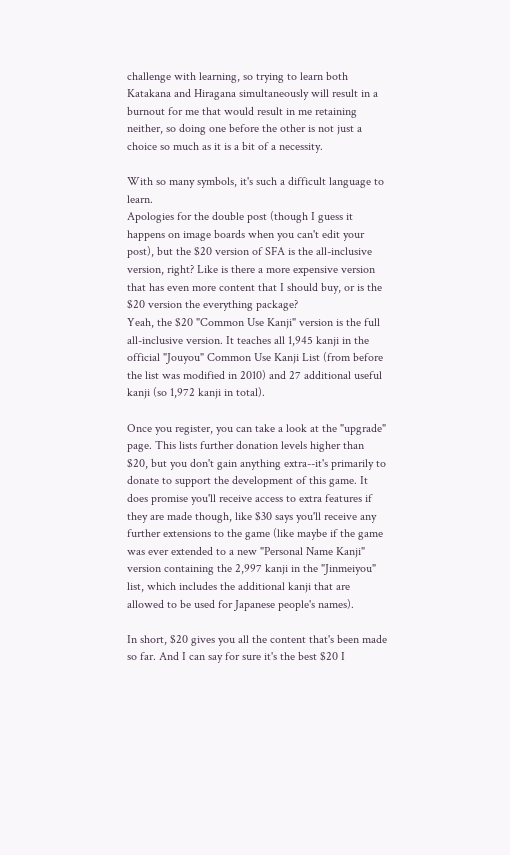challenge with learning, so trying to learn both Katakana and Hiragana simultaneously will result in a burnout for me that would result in me retaining neither, so doing one before the other is not just a choice so much as it is a bit of a necessity.

With so many symbols, it's such a difficult language to learn.
Apologies for the double post (though I guess it happens on image boards when you can't edit your post), but the $20 version of SFA is the all-inclusive version, right? Like is there a more expensive version that has even more content that I should buy, or is the $20 version the everything package?
Yeah, the $20 "Common Use Kanji" version is the full all-inclusive version. It teaches all 1,945 kanji in the official "Jouyou" Common Use Kanji List (from before the list was modified in 2010) and 27 additional useful kanji (so 1,972 kanji in total).

Once you register, you can take a look at the "upgrade" page. This lists further donation levels higher than $20, but you don't gain anything extra--it's primarily to donate to support the development of this game. It does promise you'll receive access to extra features if they are made though, like $30 says you'll receive any further extensions to the game (like maybe if the game was ever extended to a new "Personal Name Kanji" version containing the 2,997 kanji in the "Jinmeiyou" list, which includes the additional kanji that are allowed to be used for Japanese people's names).

In short, $20 gives you all the content that's been made so far. And I can say for sure it's the best $20 I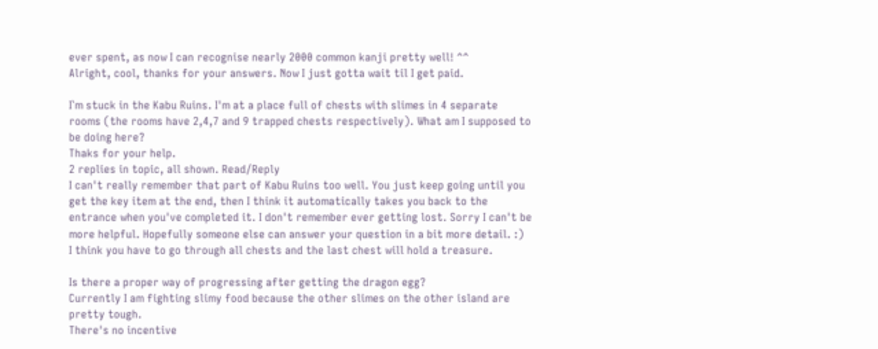ever spent, as now I can recognise nearly 2000 common kanji pretty well! ^^
Alright, cool, thanks for your answers. Now I just gotta wait til I get paid.

I`m stuck in the Kabu Ruins. I'm at a place full of chests with slimes in 4 separate rooms (the rooms have 2,4,7 and 9 trapped chests respectively). What am I supposed to be doing here?
Thaks for your help.
2 replies in topic, all shown. Read/Reply
I can't really remember that part of Kabu Ruins too well. You just keep going until you get the key item at the end, then I think it automatically takes you back to the entrance when you've completed it. I don't remember ever getting lost. Sorry I can't be more helpful. Hopefully someone else can answer your question in a bit more detail. :)
I think you have to go through all chests and the last chest will hold a treasure.

Is there a proper way of progressing after getting the dragon egg?
Currently I am fighting slimy food because the other slimes on the other island are pretty tough.
There's no incentive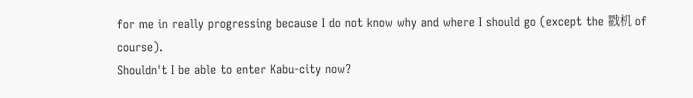for me in really progressing because I do not know why and where I should go (except the 戳机 of course).
Shouldn't I be able to enter Kabu-city now?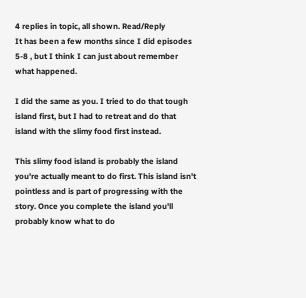4 replies in topic, all shown. Read/Reply
It has been a few months since I did episodes 5-8 , but I think I can just about remember what happened.

I did the same as you. I tried to do that tough island first, but I had to retreat and do that island with the slimy food first instead.

This slimy food island is probably the island you're actually meant to do first. This island isn't pointless and is part of progressing with the story. Once you complete the island you'll probably know what to do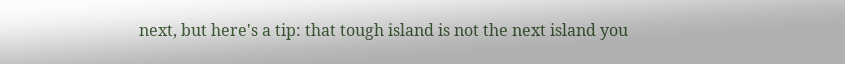next, but here's a tip: that tough island is not the next island you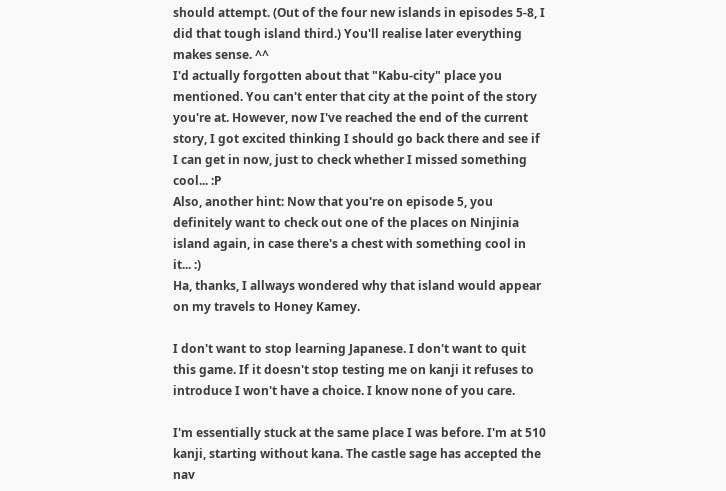should attempt. (Out of the four new islands in episodes 5-8, I did that tough island third.) You'll realise later everything makes sense. ^^
I'd actually forgotten about that "Kabu-city" place you mentioned. You can't enter that city at the point of the story you're at. However, now I've reached the end of the current story, I got excited thinking I should go back there and see if I can get in now, just to check whether I missed something cool... :P
Also, another hint: Now that you're on episode 5, you definitely want to check out one of the places on Ninjinia island again, in case there's a chest with something cool in it... :)
Ha, thanks, I allways wondered why that island would appear on my travels to Honey Kamey.

I don't want to stop learning Japanese. I don't want to quit this game. If it doesn't stop testing me on kanji it refuses to introduce I won't have a choice. I know none of you care.

I'm essentially stuck at the same place I was before. I'm at 510 kanji, starting without kana. The castle sage has accepted the nav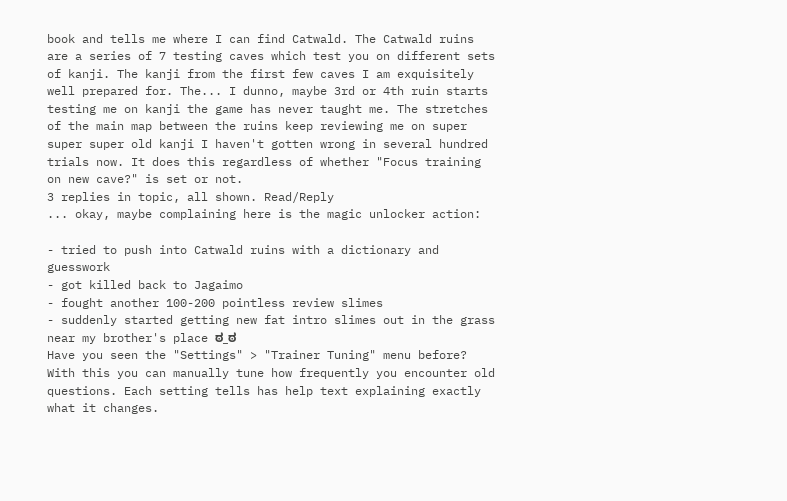book and tells me where I can find Catwald. The Catwald ruins are a series of 7 testing caves which test you on different sets of kanji. The kanji from the first few caves I am exquisitely well prepared for. The... I dunno, maybe 3rd or 4th ruin starts testing me on kanji the game has never taught me. The stretches of the main map between the ruins keep reviewing me on super super super old kanji I haven't gotten wrong in several hundred trials now. It does this regardless of whether "Focus training on new cave?" is set or not.
3 replies in topic, all shown. Read/Reply
... okay, maybe complaining here is the magic unlocker action:

- tried to push into Catwald ruins with a dictionary and guesswork
- got killed back to Jagaimo
- fought another 100-200 pointless review slimes
- suddenly started getting new fat intro slimes out in the grass near my brother's place ಠ_ಠ
Have you seen the "Settings" > "Trainer Tuning" menu before?
With this you can manually tune how frequently you encounter old questions. Each setting tells has help text explaining exactly what it changes.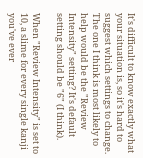It's difficult to know exactly what your situation is, so it's hard to suggest which settings to change. The one I think is most likely to help would be the "Review Intensity" setting? It's default setting should be "6" (I think).

When "Review Intensity" is set to 10, a slime for every single kanji you've ever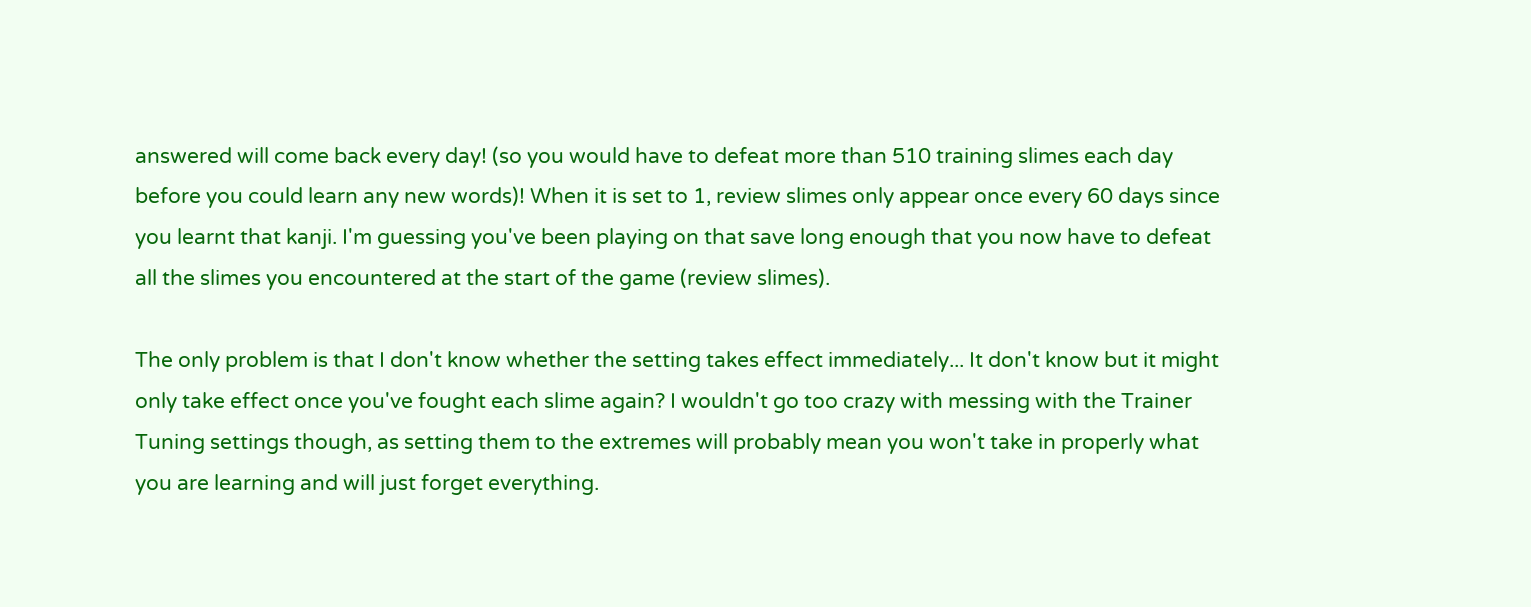answered will come back every day! (so you would have to defeat more than 510 training slimes each day before you could learn any new words)! When it is set to 1, review slimes only appear once every 60 days since you learnt that kanji. I'm guessing you've been playing on that save long enough that you now have to defeat all the slimes you encountered at the start of the game (review slimes).

The only problem is that I don't know whether the setting takes effect immediately... It don't know but it might only take effect once you've fought each slime again? I wouldn't go too crazy with messing with the Trainer Tuning settings though, as setting them to the extremes will probably mean you won't take in properly what you are learning and will just forget everything.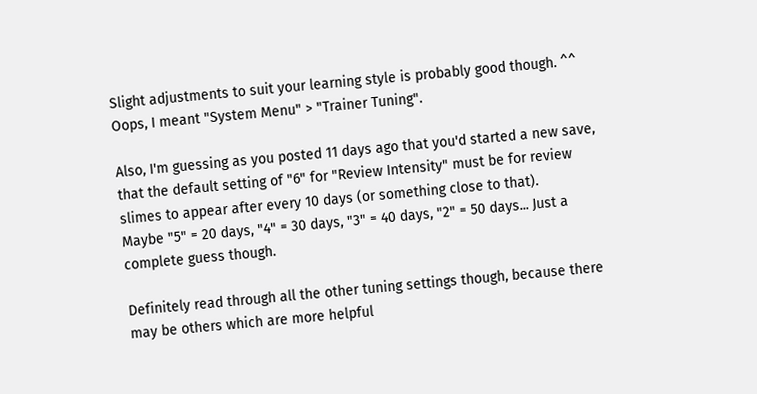Slight adjustments to suit your learning style is probably good though. ^^
Oops, I meant "System Menu" > "Trainer Tuning".

Also, I'm guessing as you posted 11 days ago that you'd started a new save, that the default setting of "6" for "Review Intensity" must be for review slimes to appear after every 10 days (or something close to that).
Maybe "5" = 20 days, "4" = 30 days, "3" = 40 days, "2" = 50 days... Just a complete guess though.

Definitely read through all the other tuning settings though, because there may be others which are more helpful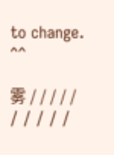to change. ^^

雾 / / / / / / / / / /